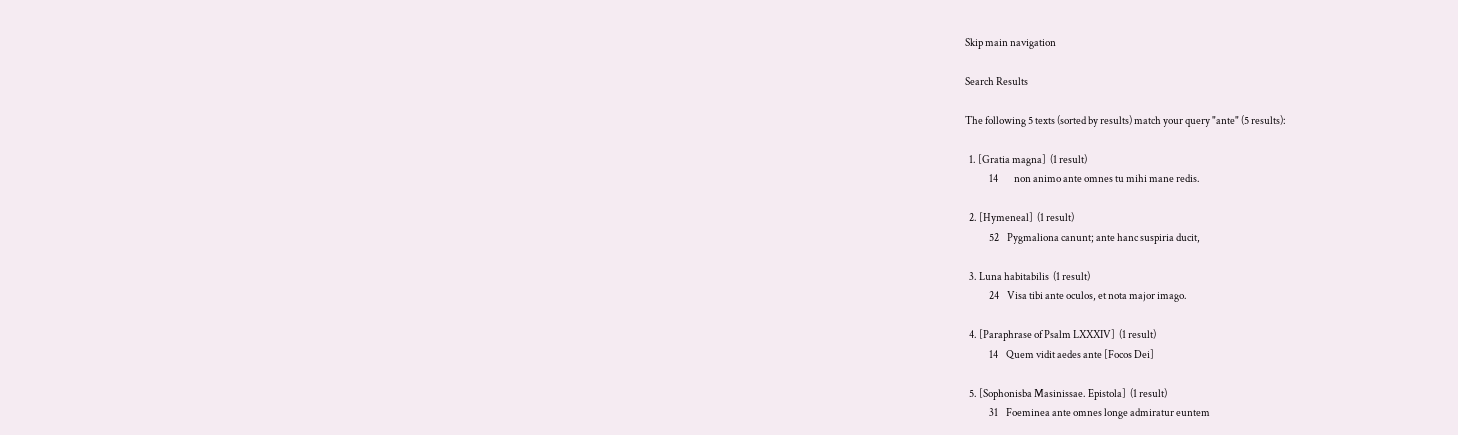Skip main navigation

Search Results

The following 5 texts (sorted by results) match your query "ante" (5 results):

  1. [Gratia magna]  (1 result)
            14        non animo ante omnes tu mihi mane redis.

  2. [Hymeneal]  (1 result)
            52    Pygmaliona canunt; ante hanc suspiria ducit,

  3. Luna habitabilis  (1 result)
            24    Visa tibi ante oculos, et nota major imago.

  4. [Paraphrase of Psalm LXXXIV]  (1 result)
            14    Quem vidit aedes ante [Focos Dei]

  5. [Sophonisba Masinissae. Epistola]  (1 result)
            31    Foeminea ante omnes longe admiratur euntem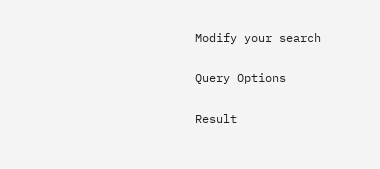Modify your search

Query Options

Result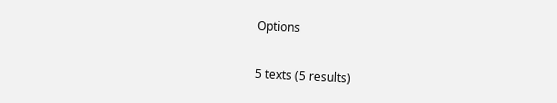Options


5 texts (5 results)